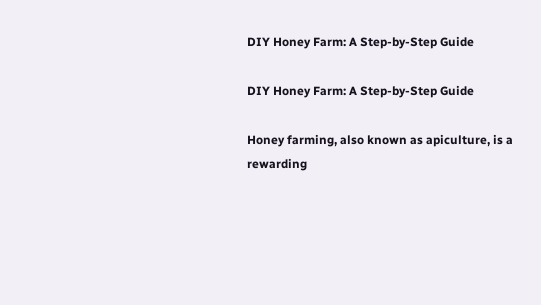DIY Honey Farm: A Step-by-Step Guide

DIY Honey Farm: A Step-by-Step Guide

Honey farming, also known as apiculture, is a rewarding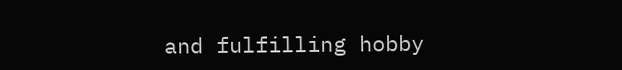and fulfilling hobby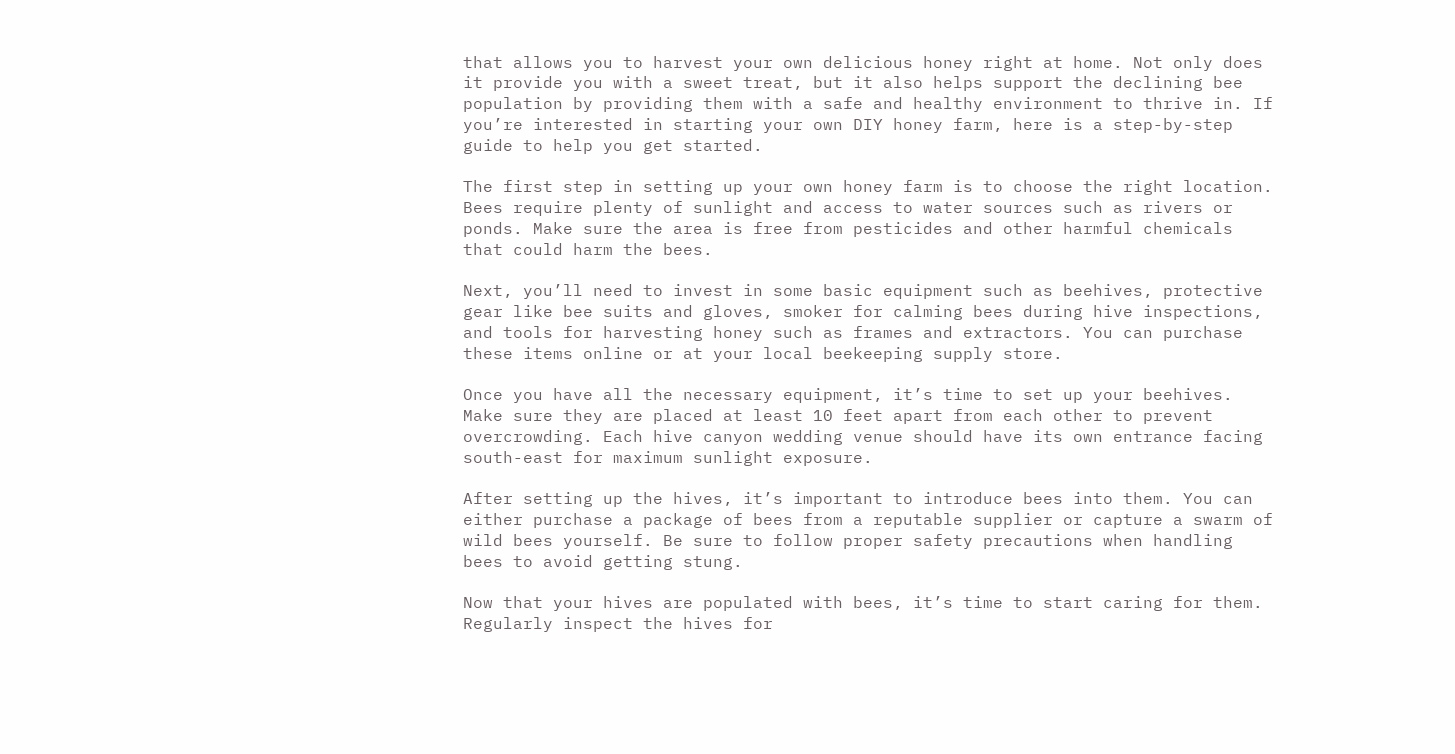that allows you to harvest your own delicious honey right at home. Not only does it provide you with a sweet treat, but it also helps support the declining bee population by providing them with a safe and healthy environment to thrive in. If you’re interested in starting your own DIY honey farm, here is a step-by-step guide to help you get started.

The first step in setting up your own honey farm is to choose the right location. Bees require plenty of sunlight and access to water sources such as rivers or ponds. Make sure the area is free from pesticides and other harmful chemicals that could harm the bees.

Next, you’ll need to invest in some basic equipment such as beehives, protective gear like bee suits and gloves, smoker for calming bees during hive inspections, and tools for harvesting honey such as frames and extractors. You can purchase these items online or at your local beekeeping supply store.

Once you have all the necessary equipment, it’s time to set up your beehives. Make sure they are placed at least 10 feet apart from each other to prevent overcrowding. Each hive canyon wedding venue should have its own entrance facing south-east for maximum sunlight exposure.

After setting up the hives, it’s important to introduce bees into them. You can either purchase a package of bees from a reputable supplier or capture a swarm of wild bees yourself. Be sure to follow proper safety precautions when handling bees to avoid getting stung.

Now that your hives are populated with bees, it’s time to start caring for them. Regularly inspect the hives for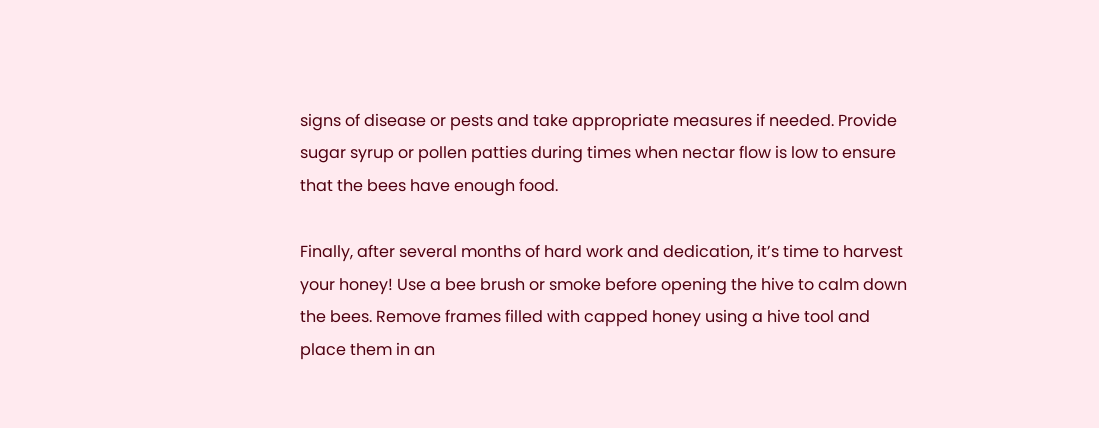signs of disease or pests and take appropriate measures if needed. Provide sugar syrup or pollen patties during times when nectar flow is low to ensure that the bees have enough food.

Finally, after several months of hard work and dedication, it’s time to harvest your honey! Use a bee brush or smoke before opening the hive to calm down the bees. Remove frames filled with capped honey using a hive tool and place them in an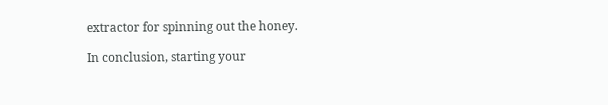extractor for spinning out the honey.

In conclusion, starting your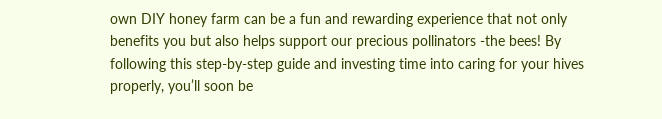own DIY honey farm can be a fun and rewarding experience that not only benefits you but also helps support our precious pollinators -the bees! By following this step-by-step guide and investing time into caring for your hives properly, you’ll soon be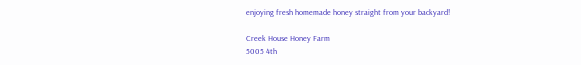enjoying fresh homemade honey straight from your backyard!

Creek House Honey Farm
5005 4th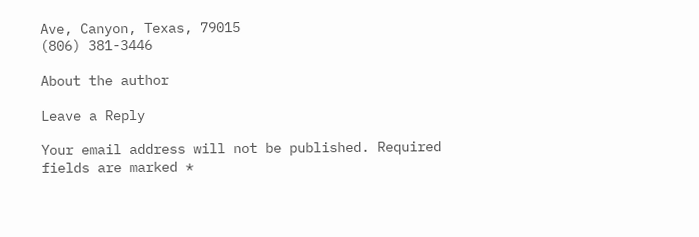Ave, Canyon, Texas, 79015
(806) 381-3446

About the author

Leave a Reply

Your email address will not be published. Required fields are marked *